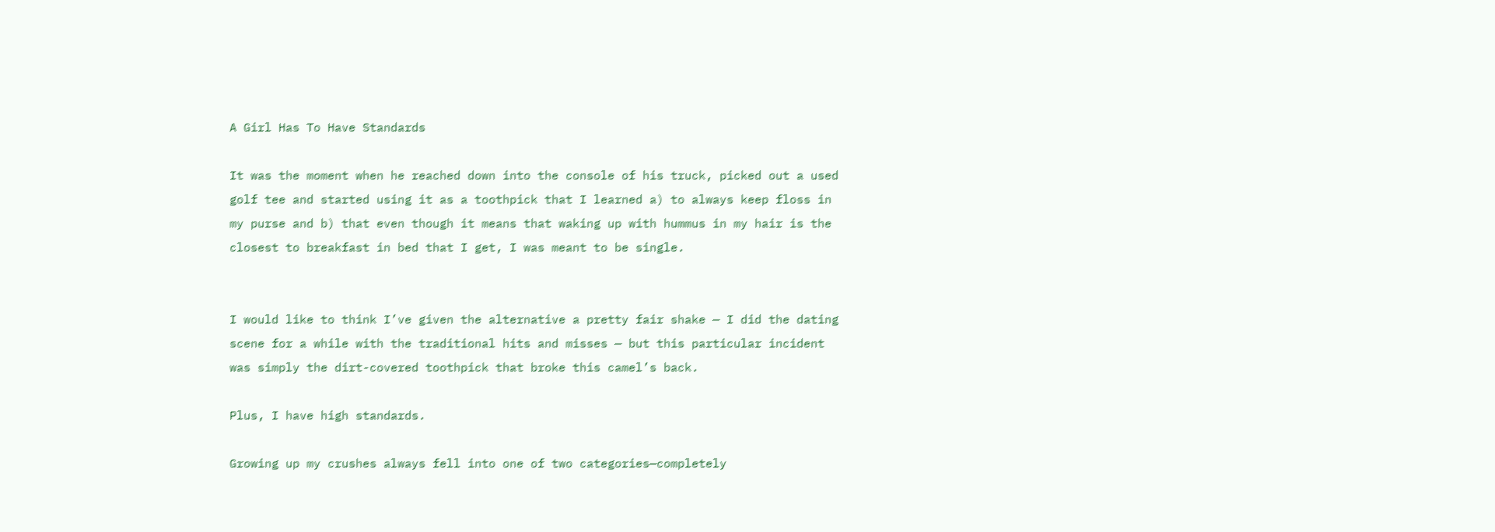A Girl Has To Have Standards

It was the moment when he reached down into the console of his truck, picked out a used golf tee and started using it as a toothpick that I learned a) to always keep floss in my purse and b) that even though it means that waking up with hummus in my hair is the closest to breakfast in bed that I get, I was meant to be single.


I would like to think I’ve given the alternative a pretty fair shake — I did the dating scene for a while with the traditional hits and misses — but this particular incident was simply the dirt-covered toothpick that broke this camel’s back.

Plus, I have high standards.

Growing up my crushes always fell into one of two categories—completely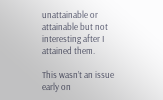unattainable or attainable but not interesting after I attained them.

This wasn’t an issue early on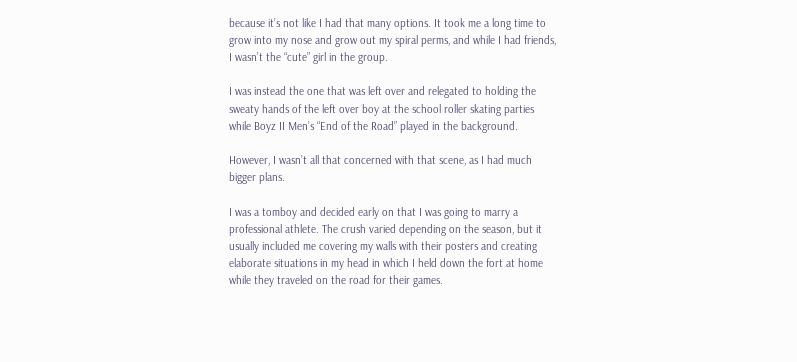because it’s not like I had that many options. It took me a long time to grow into my nose and grow out my spiral perms, and while I had friends, I wasn’t the “cute” girl in the group.

I was instead the one that was left over and relegated to holding the sweaty hands of the left over boy at the school roller skating parties while Boyz II Men’s “End of the Road” played in the background.

However, I wasn’t all that concerned with that scene, as I had much bigger plans.

I was a tomboy and decided early on that I was going to marry a professional athlete. The crush varied depending on the season, but it usually included me covering my walls with their posters and creating elaborate situations in my head in which I held down the fort at home while they traveled on the road for their games.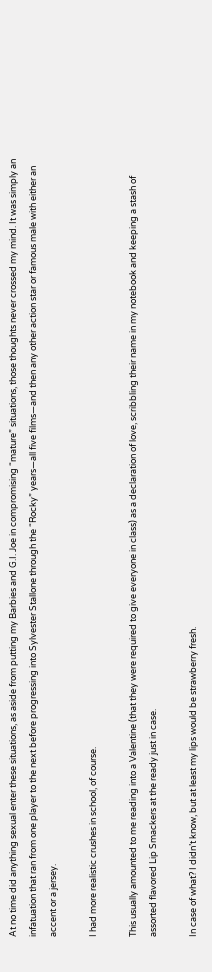At no time did anything sexual enter these situations, as aside from putting my Barbies and G.I. Joe in compromising “mature” situations, those thoughts never crossed my mind. It was simply an infatuation that ran from one player to the next before progressing into Sylvester Stallone through the “Rocky” years—all five films—and then any other action star or famous male with either an accent or a jersey.

I had more realistic crushes in school, of course.

This usually amounted to me reading into a Valentine (that they were required to give everyone in class) as a declaration of love, scribbling their name in my notebook and keeping a stash of assorted flavored Lip Smackers at the ready just in case.

In case of what? I didn’t know, but at least my lips would be strawberry fresh.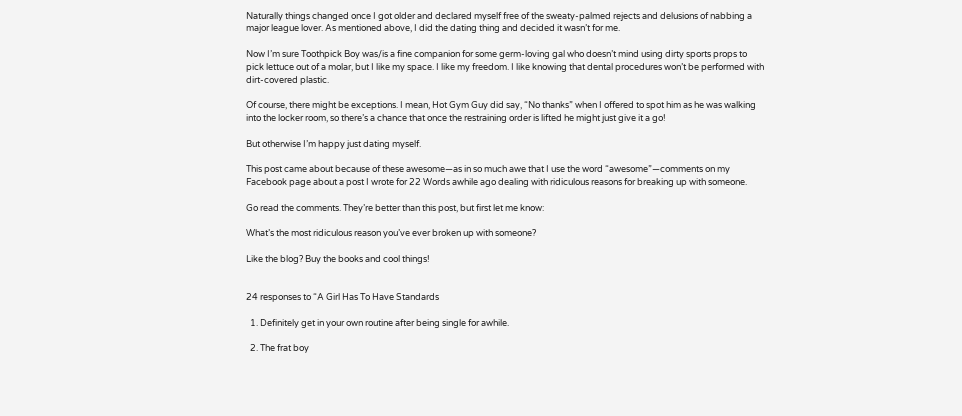Naturally things changed once I got older and declared myself free of the sweaty-palmed rejects and delusions of nabbing a major league lover. As mentioned above, I did the dating thing and decided it wasn’t for me.

Now I’m sure Toothpick Boy was/is a fine companion for some germ-loving gal who doesn’t mind using dirty sports props to pick lettuce out of a molar, but I like my space. I like my freedom. I like knowing that dental procedures won’t be performed with dirt-covered plastic.

Of course, there might be exceptions. I mean, Hot Gym Guy did say, “No thanks” when I offered to spot him as he was walking into the locker room, so there’s a chance that once the restraining order is lifted he might just give it a go!

But otherwise I’m happy just dating myself.

This post came about because of these awesome—as in so much awe that I use the word “awesome”—comments on my Facebook page about a post I wrote for 22 Words awhile ago dealing with ridiculous reasons for breaking up with someone.

Go read the comments. They’re better than this post, but first let me know:

What’s the most ridiculous reason you’ve ever broken up with someone?

Like the blog? Buy the books and cool things!


24 responses to “A Girl Has To Have Standards

  1. Definitely get in your own routine after being single for awhile.

  2. The frat boy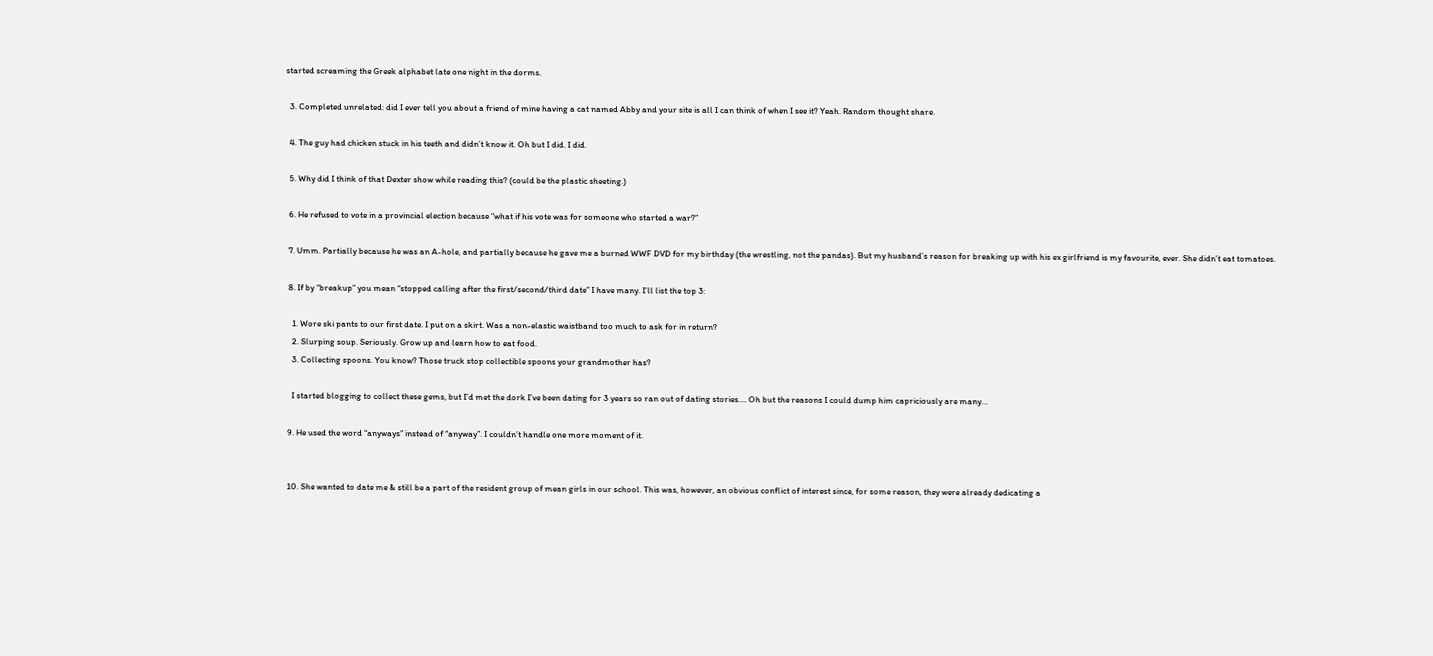started screaming the Greek alphabet late one night in the dorms.

  3. Completed unrelated: did I ever tell you about a friend of mine having a cat named Abby and your site is all I can think of when I see it? Yeah. Random thought share.

  4. The guy had chicken stuck in his teeth and didn’t know it. Oh but I did. I did.

  5. Why did I think of that Dexter show while reading this? (could be the plastic sheeting.)

  6. He refused to vote in a provincial election because “what if his vote was for someone who started a war?”

  7. Umm. Partially because he was an A-hole, and partially because he gave me a burned WWF DVD for my birthday (the wrestling, not the pandas). But my husband’s reason for breaking up with his ex girlfriend is my favourite, ever. She didn’t eat tomatoes.

  8. If by “breakup” you mean “stopped calling after the first/second/third date” I have many. I’ll list the top 3:

    1. Wore ski pants to our first date. I put on a skirt. Was a non-elastic waistband too much to ask for in return?
    2. Slurping soup. Seriously. Grow up and learn how to eat food.
    3. Collecting spoons. You know? Those truck stop collectible spoons your grandmother has?

    I started blogging to collect these gems, but I’d met the dork I’ve been dating for 3 years so ran out of dating stories…. Oh but the reasons I could dump him capriciously are many…

  9. He used the word “anyways” instead of “anyway”. I couldn’t handle one more moment of it.


  10. She wanted to date me & still be a part of the resident group of mean girls in our school. This was, however, an obvious conflict of interest since, for some reason, they were already dedicating a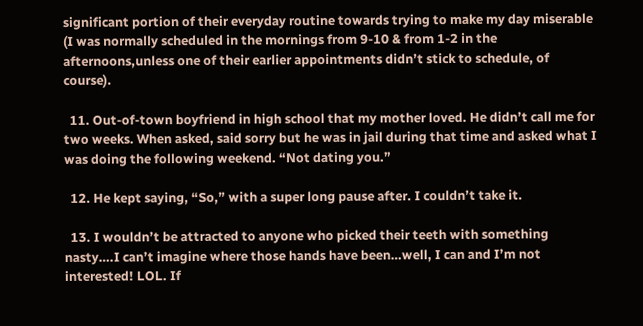significant portion of their everyday routine towards trying to make my day miserable (I was normally scheduled in the mornings from 9-10 & from 1-2 in the afternoons,unless one of their earlier appointments didn’t stick to schedule, of course).

  11. Out-of-town boyfriend in high school that my mother loved. He didn’t call me for two weeks. When asked, said sorry but he was in jail during that time and asked what I was doing the following weekend. “Not dating you.”

  12. He kept saying, “So,” with a super long pause after. I couldn’t take it.

  13. I wouldn’t be attracted to anyone who picked their teeth with something nasty….I can’t imagine where those hands have been…well, I can and I’m not interested! LOL. If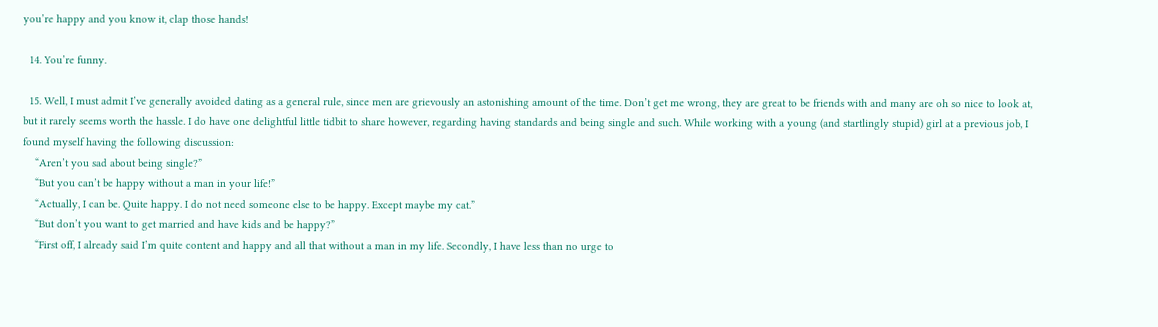you’re happy and you know it, clap those hands!

  14. You’re funny.

  15. Well, I must admit I’ve generally avoided dating as a general rule, since men are grievously an astonishing amount of the time. Don’t get me wrong, they are great to be friends with and many are oh so nice to look at, but it rarely seems worth the hassle. I do have one delightful little tidbit to share however, regarding having standards and being single and such. While working with a young (and startlingly stupid) girl at a previous job, I found myself having the following discussion:
    “Aren’t you sad about being single?”
    “But you can’t be happy without a man in your life!”
    “Actually, I can be. Quite happy. I do not need someone else to be happy. Except maybe my cat.”
    “But don’t you want to get married and have kids and be happy?”
    “First off, I already said I’m quite content and happy and all that without a man in my life. Secondly, I have less than no urge to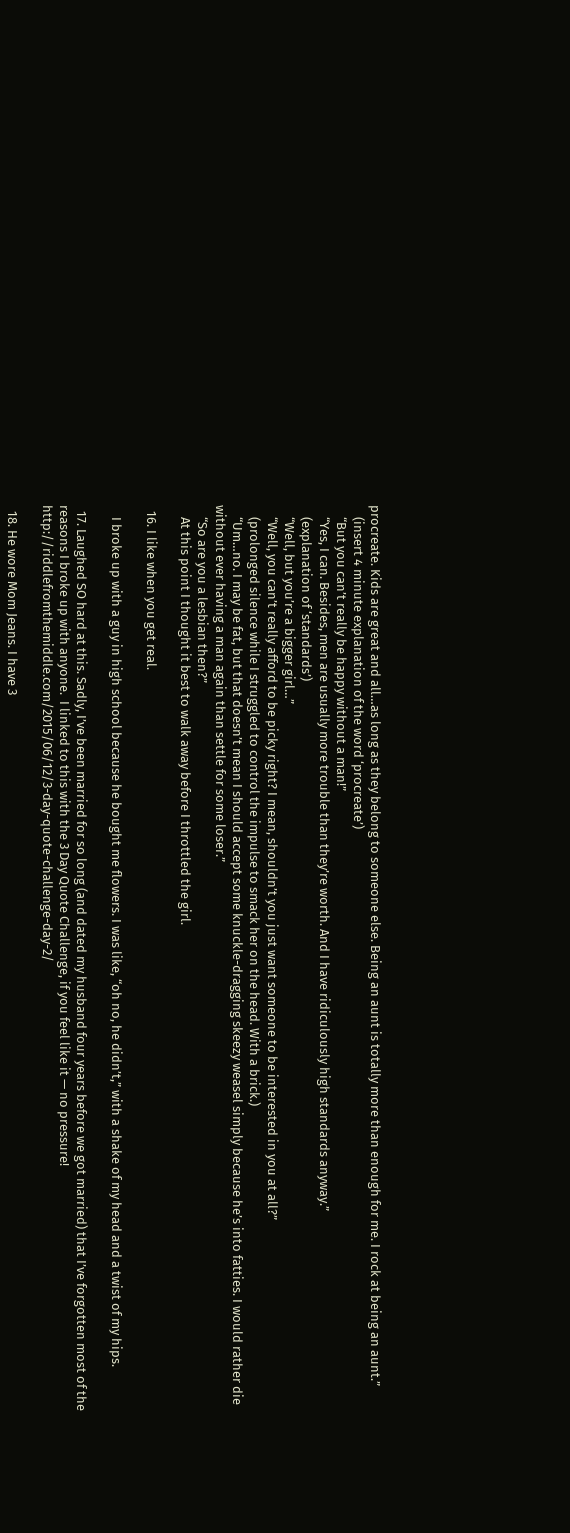procreate. Kids are great and all…as long as they belong to someone else. Being an aunt is totally more than enough for me. I rock at being an aunt.”
    (insert 4 minute explanation of the word ‘procreate’)
    “But you can’t really be happy without a man!”
    “Yes, I can. Besides, men are usually more trouble than they’re worth. And I have ridiculously high standards anyway.”
    (explanation of ‘standards’)
    “Well, but you’re a bigger girl…”
    “Well, you can’t really afford to be picky right? I mean, shouldn’t you just want someone to be interested in you at all?”
    (prolonged silence while I struggled to control the impulse to smack her on the head. With a brick.)
    “Um…no. I may be fat, but that doesn’t mean I should accept some knuckle-dragging skeezy weasel simply because he’s into fatties. I would rather die without ever having a man again than settle for some loser.”
    “So are you a lesbian then?”
    At this point I thought it best to walk away before I throttled the girl.

  16. I like when you get real.

    I broke up with a guy in high school because he bought me flowers. I was like, “oh no, he didn’t,” with a shake of my head and a twist of my hips.

  17. Laughed SO hard at this. Sadly, I’ve been married for so long (and dated my husband four years before we got married) that I’ve forgotten most of the reasons I broke up with anyone.  I linked to this with the 3 Day Quote Challenge, if you feel like it — no pressure! http://riddlefromthemiddle.com/2015/06/12/3-day-quote-challenge-day-2/

  18. He wore Mom Jeans. I have 3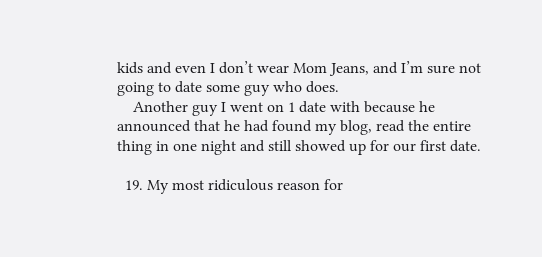kids and even I don’t wear Mom Jeans, and I’m sure not going to date some guy who does.
    Another guy I went on 1 date with because he announced that he had found my blog, read the entire thing in one night and still showed up for our first date.

  19. My most ridiculous reason for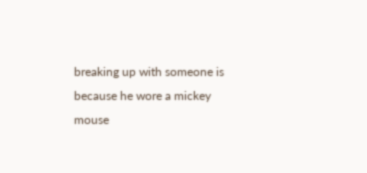breaking up with someone is because he wore a mickey mouse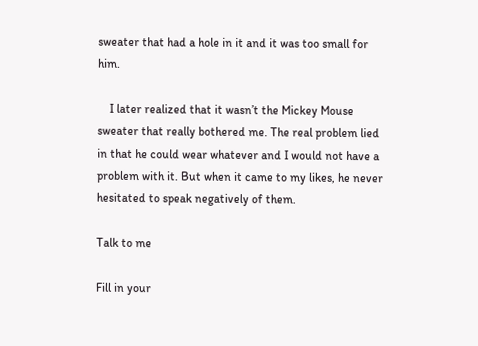sweater that had a hole in it and it was too small for him.

    I later realized that it wasn’t the Mickey Mouse sweater that really bothered me. The real problem lied in that he could wear whatever and I would not have a problem with it. But when it came to my likes, he never hesitated to speak negatively of them.

Talk to me

Fill in your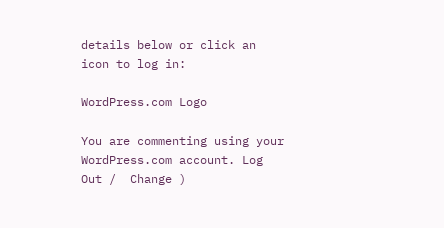details below or click an icon to log in:

WordPress.com Logo

You are commenting using your WordPress.com account. Log Out /  Change )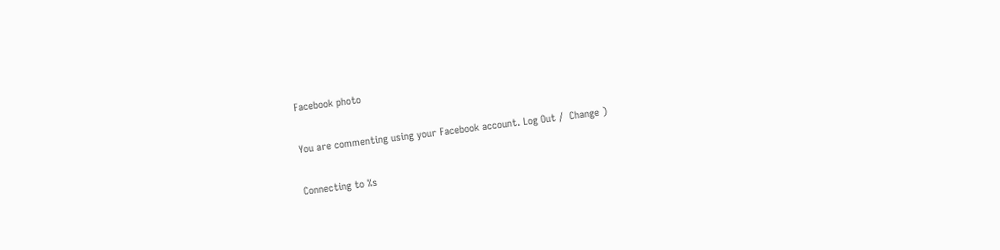Facebook photo

You are commenting using your Facebook account. Log Out /  Change )

Connecting to %s